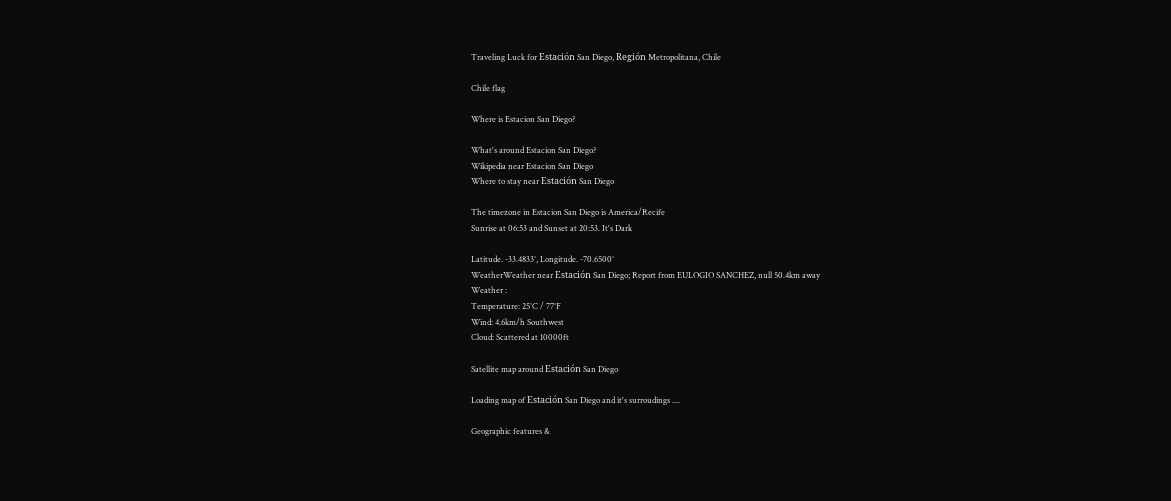Traveling Luck for Estación San Diego, Región Metropolitana, Chile

Chile flag

Where is Estacion San Diego?

What's around Estacion San Diego?
Wikipedia near Estacion San Diego
Where to stay near Estación San Diego

The timezone in Estacion San Diego is America/Recife
Sunrise at 06:53 and Sunset at 20:53. It's Dark

Latitude. -33.4833°, Longitude. -70.6500°
WeatherWeather near Estación San Diego; Report from EULOGIO SANCHEZ, null 50.4km away
Weather :
Temperature: 25°C / 77°F
Wind: 4.6km/h Southwest
Cloud: Scattered at 10000ft

Satellite map around Estación San Diego

Loading map of Estación San Diego and it's surroudings ....

Geographic features &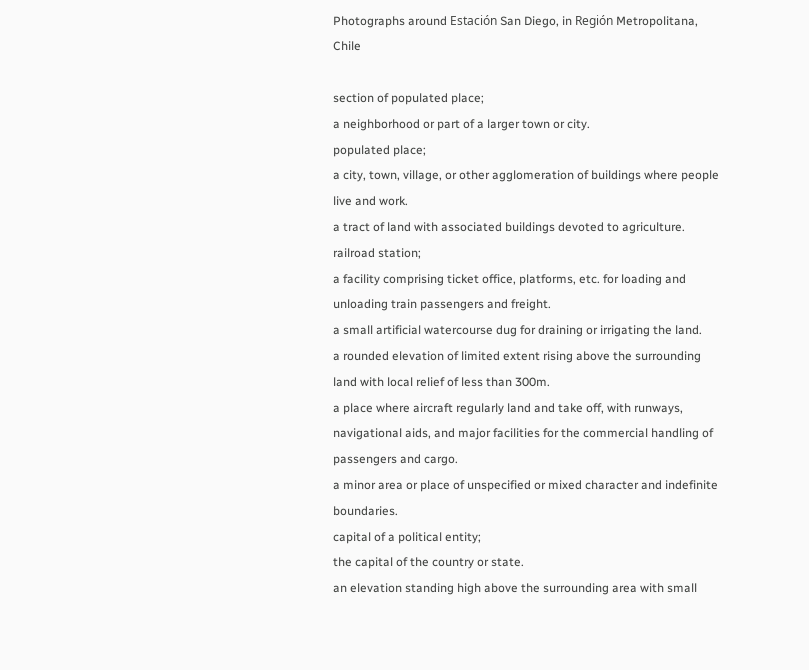Photographs around Estación San Diego, in Región Metropolitana, Chile

section of populated place;
a neighborhood or part of a larger town or city.
populated place;
a city, town, village, or other agglomeration of buildings where people live and work.
a tract of land with associated buildings devoted to agriculture.
railroad station;
a facility comprising ticket office, platforms, etc. for loading and unloading train passengers and freight.
a small artificial watercourse dug for draining or irrigating the land.
a rounded elevation of limited extent rising above the surrounding land with local relief of less than 300m.
a place where aircraft regularly land and take off, with runways, navigational aids, and major facilities for the commercial handling of passengers and cargo.
a minor area or place of unspecified or mixed character and indefinite boundaries.
capital of a political entity;
the capital of the country or state.
an elevation standing high above the surrounding area with small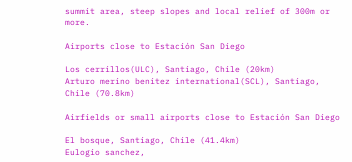summit area, steep slopes and local relief of 300m or more.

Airports close to Estación San Diego

Los cerrillos(ULC), Santiago, Chile (20km)
Arturo merino benitez international(SCL), Santiago, Chile (70.8km)

Airfields or small airports close to Estación San Diego

El bosque, Santiago, Chile (41.4km)
Eulogio sanchez,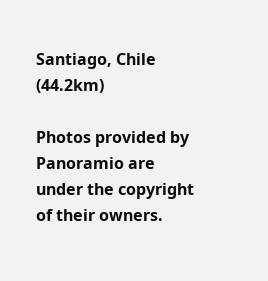Santiago, Chile (44.2km)

Photos provided by Panoramio are under the copyright of their owners.